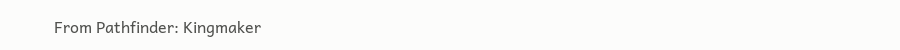From Pathfinder: Kingmaker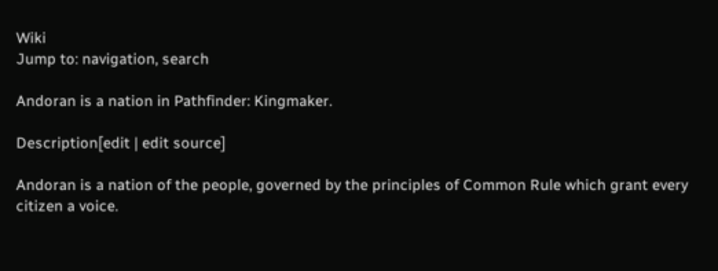Wiki
Jump to: navigation, search

Andoran is a nation in Pathfinder: Kingmaker.

Description[edit | edit source]

Andoran is a nation of the people, governed by the principles of Common Rule which grant every citizen a voice.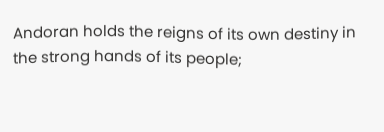Andoran holds the reigns of its own destiny in the strong hands of its people;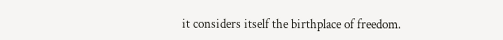it considers itself the birthplace of freedom.